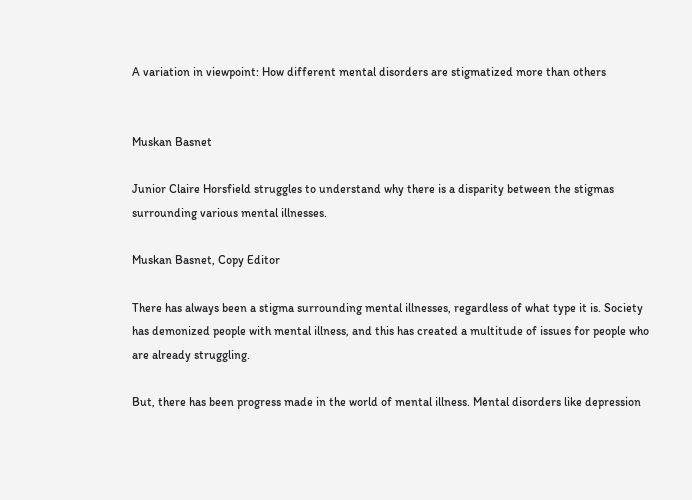A variation in viewpoint: How different mental disorders are stigmatized more than others


Muskan Basnet

Junior Claire Horsfield struggles to understand why there is a disparity between the stigmas surrounding various mental illnesses.

Muskan Basnet, Copy Editor

There has always been a stigma surrounding mental illnesses, regardless of what type it is. Society has demonized people with mental illness, and this has created a multitude of issues for people who are already struggling.

But, there has been progress made in the world of mental illness. Mental disorders like depression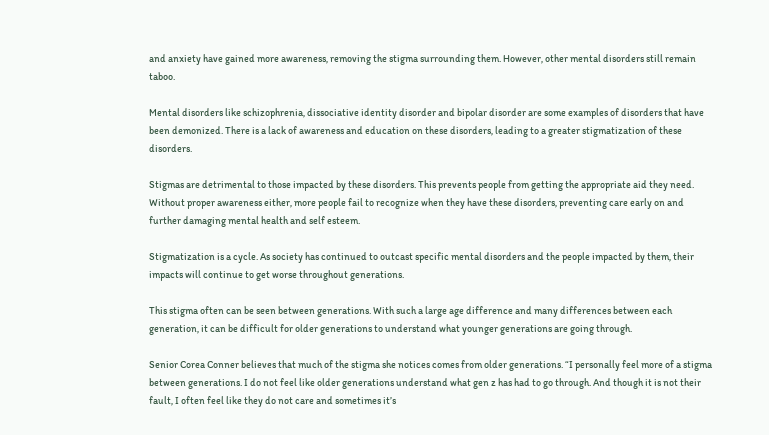and anxiety have gained more awareness, removing the stigma surrounding them. However, other mental disorders still remain taboo.

Mental disorders like schizophrenia, dissociative identity disorder and bipolar disorder are some examples of disorders that have been demonized. There is a lack of awareness and education on these disorders, leading to a greater stigmatization of these disorders.

Stigmas are detrimental to those impacted by these disorders. This prevents people from getting the appropriate aid they need. Without proper awareness either, more people fail to recognize when they have these disorders, preventing care early on and further damaging mental health and self esteem.

Stigmatization is a cycle. As society has continued to outcast specific mental disorders and the people impacted by them, their impacts will continue to get worse throughout generations.

This stigma often can be seen between generations. With such a large age difference and many differences between each generation, it can be difficult for older generations to understand what younger generations are going through.

Senior Corea Conner believes that much of the stigma she notices comes from older generations. “I personally feel more of a stigma between generations. I do not feel like older generations understand what gen z has had to go through. And though it is not their fault, I often feel like they do not care and sometimes it’s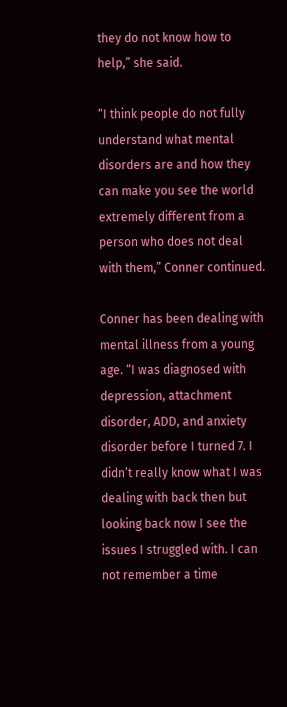they do not know how to help,” she said.

“I think people do not fully understand what mental disorders are and how they can make you see the world extremely different from a person who does not deal with them,” Conner continued.

Conner has been dealing with mental illness from a young age. “I was diagnosed with depression, attachment disorder, ADD, and anxiety disorder before I turned 7. I didn’t really know what I was dealing with back then but looking back now I see the issues I struggled with. I can not remember a time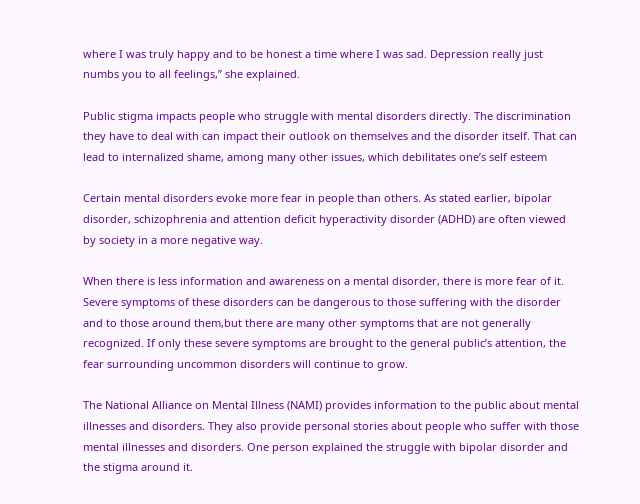where I was truly happy and to be honest a time where I was sad. Depression really just numbs you to all feelings,” she explained.

Public stigma impacts people who struggle with mental disorders directly. The discrimination they have to deal with can impact their outlook on themselves and the disorder itself. That can lead to internalized shame, among many other issues, which debilitates one’s self esteem

Certain mental disorders evoke more fear in people than others. As stated earlier, bipolar disorder, schizophrenia and attention deficit hyperactivity disorder (ADHD) are often viewed by society in a more negative way.

When there is less information and awareness on a mental disorder, there is more fear of it. Severe symptoms of these disorders can be dangerous to those suffering with the disorder and to those around them,but there are many other symptoms that are not generally recognized. If only these severe symptoms are brought to the general public’s attention, the fear surrounding uncommon disorders will continue to grow.

The National Alliance on Mental Illness (NAMI) provides information to the public about mental illnesses and disorders. They also provide personal stories about people who suffer with those mental illnesses and disorders. One person explained the struggle with bipolar disorder and the stigma around it.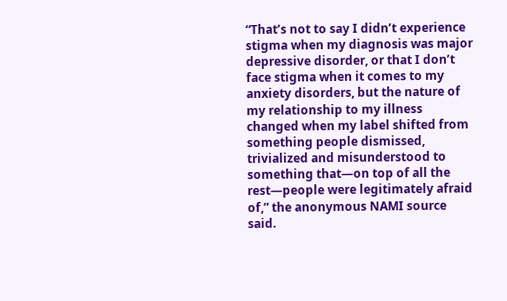“That’s not to say I didn’t experience stigma when my diagnosis was major depressive disorder, or that I don’t face stigma when it comes to my anxiety disorders, but the nature of my relationship to my illness changed when my label shifted from something people dismissed, trivialized and misunderstood to something that—on top of all the rest—people were legitimately afraid of,” the anonymous NAMI source said.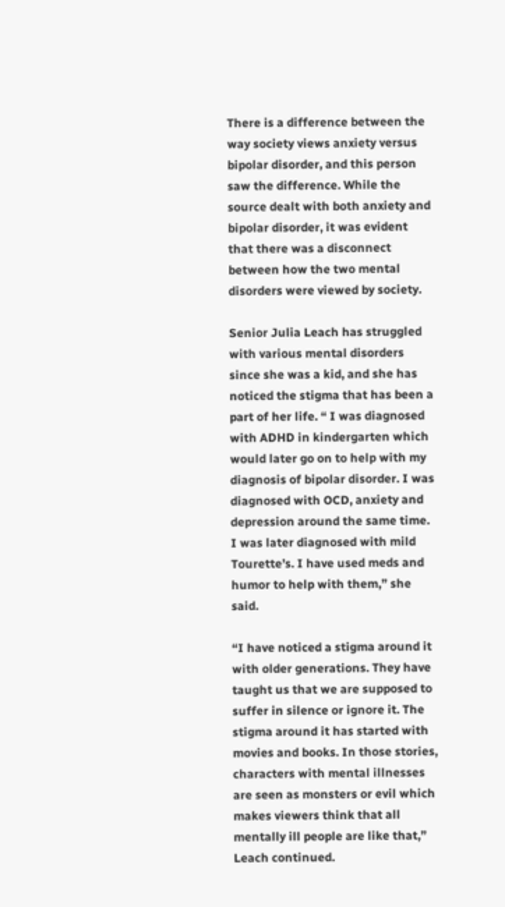There is a difference between the way society views anxiety versus bipolar disorder, and this person saw the difference. While the source dealt with both anxiety and bipolar disorder, it was evident that there was a disconnect between how the two mental disorders were viewed by society.

Senior Julia Leach has struggled with various mental disorders since she was a kid, and she has noticed the stigma that has been a part of her life. “ I was diagnosed with ADHD in kindergarten which would later go on to help with my diagnosis of bipolar disorder. I was diagnosed with OCD, anxiety and depression around the same time. I was later diagnosed with mild Tourette’s. I have used meds and humor to help with them,” she said.

“I have noticed a stigma around it with older generations. They have taught us that we are supposed to suffer in silence or ignore it. The stigma around it has started with movies and books. In those stories, characters with mental illnesses are seen as monsters or evil which makes viewers think that all mentally ill people are like that,” Leach continued.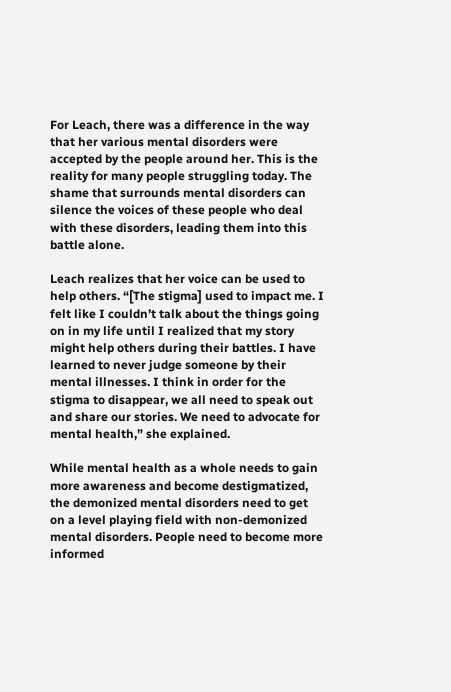For Leach, there was a difference in the way that her various mental disorders were accepted by the people around her. This is the reality for many people struggling today. The shame that surrounds mental disorders can silence the voices of these people who deal with these disorders, leading them into this battle alone.

Leach realizes that her voice can be used to help others. “[The stigma] used to impact me. I felt like I couldn’t talk about the things going on in my life until I realized that my story might help others during their battles. I have learned to never judge someone by their mental illnesses. I think in order for the stigma to disappear, we all need to speak out and share our stories. We need to advocate for mental health,” she explained.

While mental health as a whole needs to gain more awareness and become destigmatized, the demonized mental disorders need to get on a level playing field with non-demonized mental disorders. People need to become more informed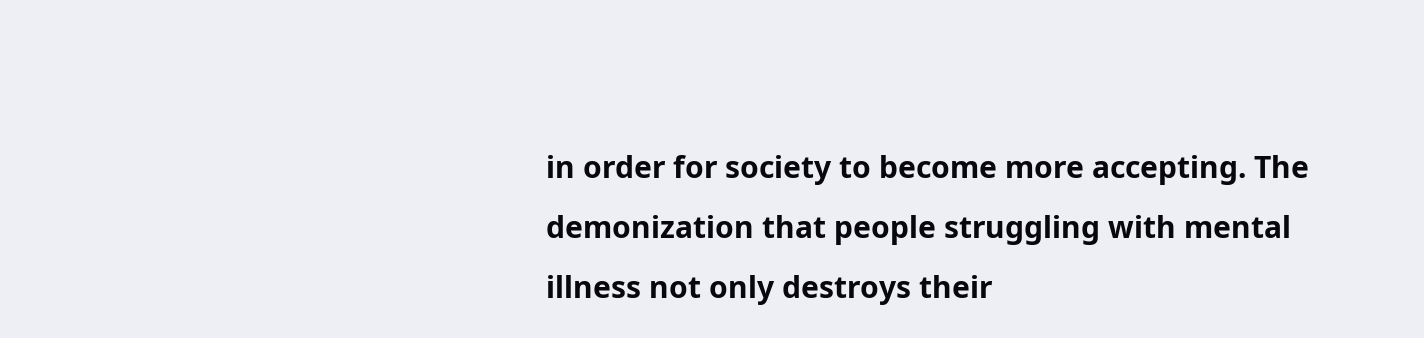in order for society to become more accepting. The demonization that people struggling with mental illness not only destroys their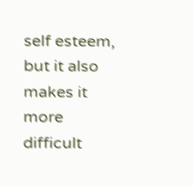self esteem, but it also makes it more difficult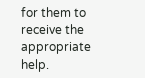for them to receive the appropriate help.